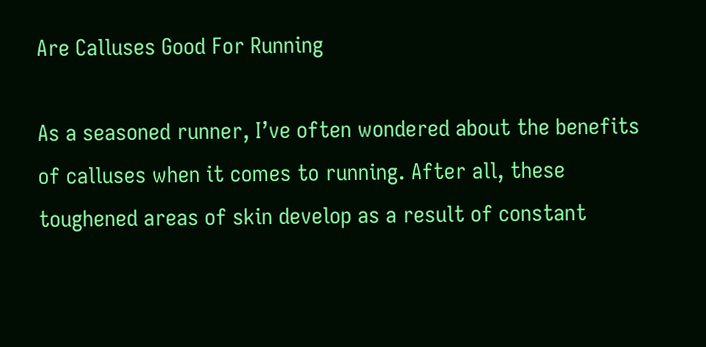Are Calluses Good For Running

As a seasoned runner, I’ve often wondered about the benefits of calluses when it comes to running. After all, these toughened areas of skin develop as a result of constant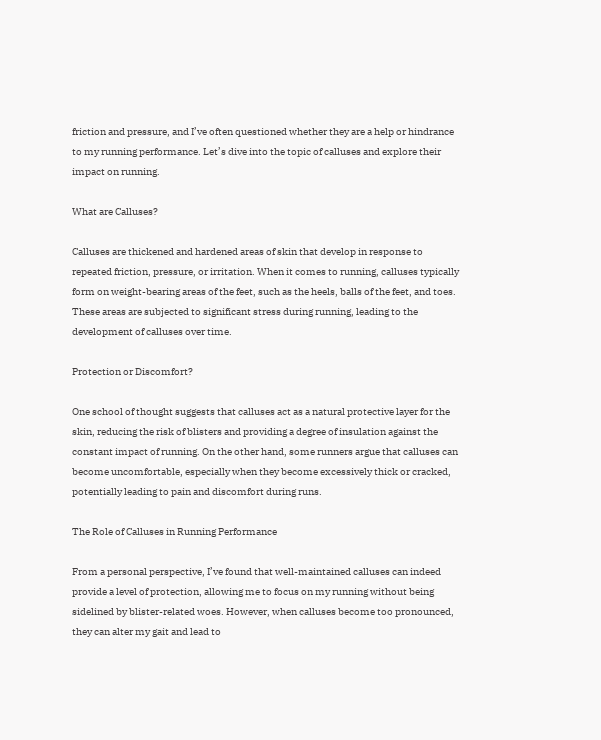friction and pressure, and I’ve often questioned whether they are a help or hindrance to my running performance. Let’s dive into the topic of calluses and explore their impact on running.

What are Calluses?

Calluses are thickened and hardened areas of skin that develop in response to repeated friction, pressure, or irritation. When it comes to running, calluses typically form on weight-bearing areas of the feet, such as the heels, balls of the feet, and toes. These areas are subjected to significant stress during running, leading to the development of calluses over time.

Protection or Discomfort?

One school of thought suggests that calluses act as a natural protective layer for the skin, reducing the risk of blisters and providing a degree of insulation against the constant impact of running. On the other hand, some runners argue that calluses can become uncomfortable, especially when they become excessively thick or cracked, potentially leading to pain and discomfort during runs.

The Role of Calluses in Running Performance

From a personal perspective, I’ve found that well-maintained calluses can indeed provide a level of protection, allowing me to focus on my running without being sidelined by blister-related woes. However, when calluses become too pronounced, they can alter my gait and lead to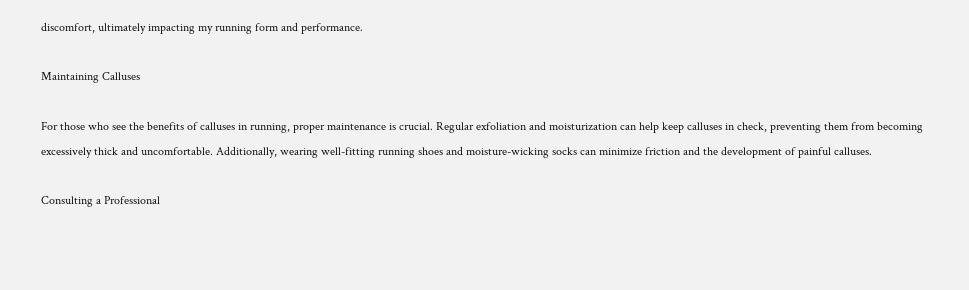discomfort, ultimately impacting my running form and performance.

Maintaining Calluses

For those who see the benefits of calluses in running, proper maintenance is crucial. Regular exfoliation and moisturization can help keep calluses in check, preventing them from becoming excessively thick and uncomfortable. Additionally, wearing well-fitting running shoes and moisture-wicking socks can minimize friction and the development of painful calluses.

Consulting a Professional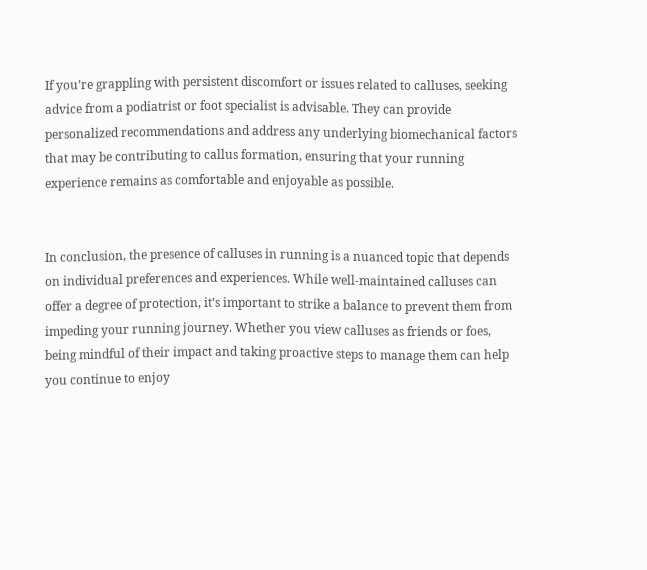If you’re grappling with persistent discomfort or issues related to calluses, seeking advice from a podiatrist or foot specialist is advisable. They can provide personalized recommendations and address any underlying biomechanical factors that may be contributing to callus formation, ensuring that your running experience remains as comfortable and enjoyable as possible.


In conclusion, the presence of calluses in running is a nuanced topic that depends on individual preferences and experiences. While well-maintained calluses can offer a degree of protection, it’s important to strike a balance to prevent them from impeding your running journey. Whether you view calluses as friends or foes, being mindful of their impact and taking proactive steps to manage them can help you continue to enjoy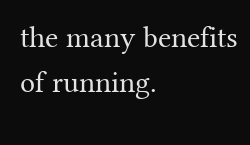the many benefits of running.